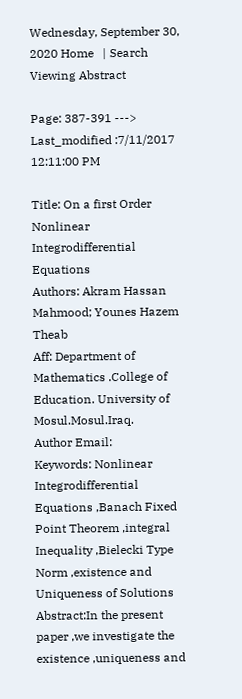Wednesday, September 30, 2020 Home   | Search
Viewing Abstract

Page: 387-391 ---> Last_modified :7/11/2017 12:11:00 PM

Title: On a first Order Nonlinear Integrodifferential Equations
Authors: Akram Hassan Mahmood; Younes Hazem Theab
Aff: Department of Mathematics .College of Education. University of Mosul.Mosul.Iraq.
Author Email:
Keywords: Nonlinear Integrodifferential Equations ,Banach Fixed Point Theorem ,integral Inequality ,Bielecki Type Norm ,existence and Uniqueness of Solutions
Abstract:In the present paper ,we investigate the existence ,uniqueness and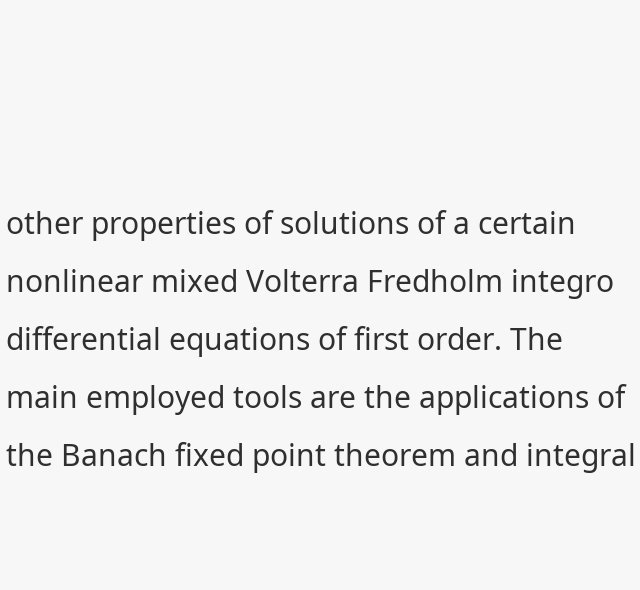other properties of solutions of a certain nonlinear mixed Volterra Fredholm integro differential equations of first order. The main employed tools are the applications of the Banach fixed point theorem and integral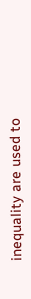inequality are used to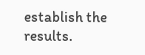establish the results.